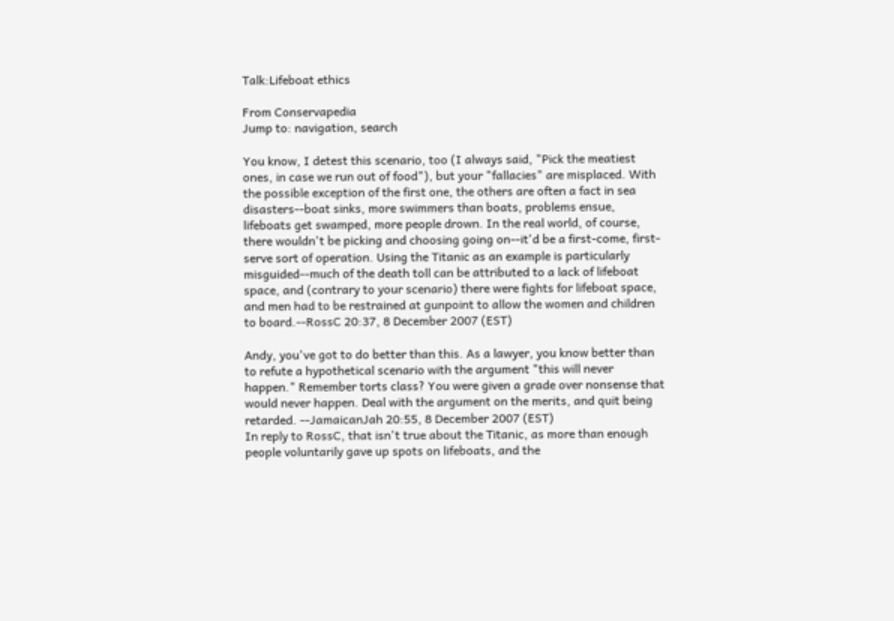Talk:Lifeboat ethics

From Conservapedia
Jump to: navigation, search

You know, I detest this scenario, too (I always said, "Pick the meatiest ones, in case we run out of food"), but your "fallacies" are misplaced. With the possible exception of the first one, the others are often a fact in sea disasters--boat sinks, more swimmers than boats, problems ensue, lifeboats get swamped, more people drown. In the real world, of course, there wouldn't be picking and choosing going on--it'd be a first-come, first-serve sort of operation. Using the Titanic as an example is particularly misguided--much of the death toll can be attributed to a lack of lifeboat space, and (contrary to your scenario) there were fights for lifeboat space, and men had to be restrained at gunpoint to allow the women and children to board.--RossC 20:37, 8 December 2007 (EST)

Andy, you've got to do better than this. As a lawyer, you know better than to refute a hypothetical scenario with the argument "this will never happen." Remember torts class? You were given a grade over nonsense that would never happen. Deal with the argument on the merits, and quit being retarded. --JamaicanJah 20:55, 8 December 2007 (EST)
In reply to RossC, that isn't true about the Titanic, as more than enough people voluntarily gave up spots on lifeboats, and the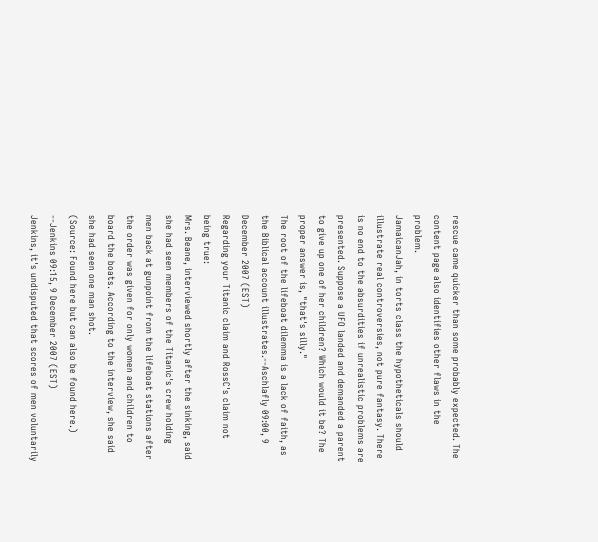rescue came quicker than some probably expected. The content page also identifies other flaws in the problem.
JamaicanJah, in torts class the hypotheticals should illustrate real controversies, not pure fantasy. There is no end to the absurdities if unrealistic problems are presented. Suppose a UFO landed and demanded a parent to give up one of her children? Which would it be? The proper answer is, "that's silly."
The root of the lifeboat dilemma is a lack of faith, as the Biblical account illustrates.--Aschlafly 09:00, 9 December 2007 (EST)
Regarding your Titanic claim and RossC's claim not being true:
Mrs. Beane, interviewed shortly after the sinking, said she had seen members of the Titanic's crew holding men back at gunpoint from the lifeboat stations after the order was given for only women and children to board the boats. According to the interview, she said she had seen one man shot.
(Source: Found here but can also be found here.) --Jenkins 09:15, 9 December 2007 (EST)
Jenkins, it's undisputed that scores of men voluntarily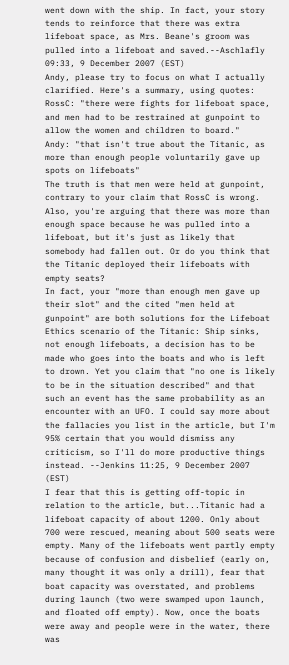went down with the ship. In fact, your story tends to reinforce that there was extra lifeboat space, as Mrs. Beane's groom was pulled into a lifeboat and saved.--Aschlafly 09:33, 9 December 2007 (EST)
Andy, please try to focus on what I actually clarified. Here's a summary, using quotes:
RossC: "there were fights for lifeboat space, and men had to be restrained at gunpoint to allow the women and children to board."
Andy: "that isn't true about the Titanic, as more than enough people voluntarily gave up spots on lifeboats"
The truth is that men were held at gunpoint, contrary to your claim that RossC is wrong. Also, you're arguing that there was more than enough space because he was pulled into a lifeboat, but it's just as likely that somebody had fallen out. Or do you think that the Titanic deployed their lifeboats with empty seats?
In fact, your "more than enough men gave up their slot" and the cited "men held at gunpoint" are both solutions for the Lifeboat Ethics scenario of the Titanic: Ship sinks, not enough lifeboats, a decision has to be made who goes into the boats and who is left to drown. Yet you claim that "no one is likely to be in the situation described" and that such an event has the same probability as an encounter with an UFO. I could say more about the fallacies you list in the article, but I'm 95% certain that you would dismiss any criticism, so I'll do more productive things instead. --Jenkins 11:25, 9 December 2007 (EST)
I fear that this is getting off-topic in relation to the article, but...Titanic had a lifeboat capacity of about 1200. Only about 700 were rescued, meaning about 500 seats were empty. Many of the lifeboats went partly empty because of confusion and disbelief (early on, many thought it was only a drill), fear that boat capacity was overstated, and problems during launch (two were swamped upon launch, and floated off empty). Now, once the boats were away and people were in the water, there was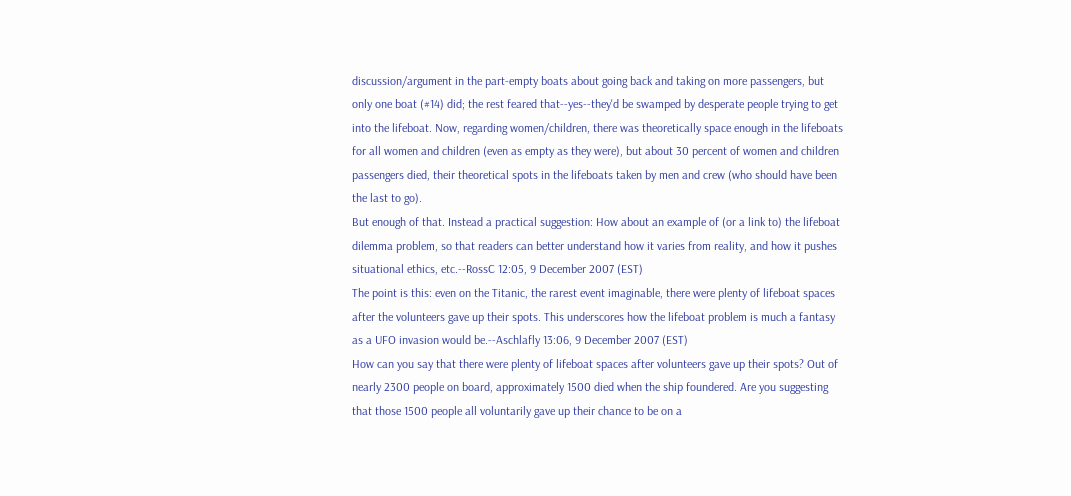discussion/argument in the part-empty boats about going back and taking on more passengers, but only one boat (#14) did; the rest feared that--yes--they'd be swamped by desperate people trying to get into the lifeboat. Now, regarding women/children, there was theoretically space enough in the lifeboats for all women and children (even as empty as they were), but about 30 percent of women and children passengers died, their theoretical spots in the lifeboats taken by men and crew (who should have been the last to go).
But enough of that. Instead a practical suggestion: How about an example of (or a link to) the lifeboat dilemma problem, so that readers can better understand how it varies from reality, and how it pushes situational ethics, etc.--RossC 12:05, 9 December 2007 (EST)
The point is this: even on the Titanic, the rarest event imaginable, there were plenty of lifeboat spaces after the volunteers gave up their spots. This underscores how the lifeboat problem is much a fantasy as a UFO invasion would be.--Aschlafly 13:06, 9 December 2007 (EST)
How can you say that there were plenty of lifeboat spaces after volunteers gave up their spots? Out of nearly 2300 people on board, approximately 1500 died when the ship foundered. Are you suggesting that those 1500 people all voluntarily gave up their chance to be on a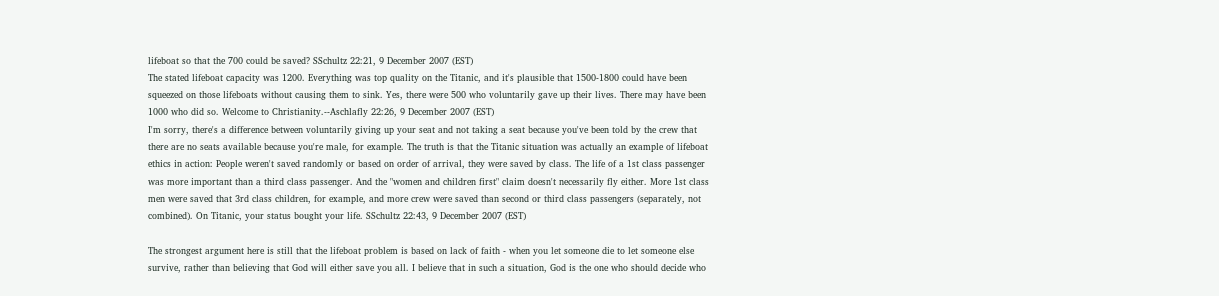lifeboat so that the 700 could be saved? SSchultz 22:21, 9 December 2007 (EST)
The stated lifeboat capacity was 1200. Everything was top quality on the Titanic, and it's plausible that 1500-1800 could have been squeezed on those lifeboats without causing them to sink. Yes, there were 500 who voluntarily gave up their lives. There may have been 1000 who did so. Welcome to Christianity.--Aschlafly 22:26, 9 December 2007 (EST)
I'm sorry, there's a difference between voluntarily giving up your seat and not taking a seat because you've been told by the crew that there are no seats available because you're male, for example. The truth is that the Titanic situation was actually an example of lifeboat ethics in action: People weren't saved randomly or based on order of arrival, they were saved by class. The life of a 1st class passenger was more important than a third class passenger. And the "women and children first" claim doesn't necessarily fly either. More 1st class men were saved that 3rd class children, for example, and more crew were saved than second or third class passengers (separately, not combined). On Titanic, your status bought your life. SSchultz 22:43, 9 December 2007 (EST)

The strongest argument here is still that the lifeboat problem is based on lack of faith - when you let someone die to let someone else survive, rather than believing that God will either save you all. I believe that in such a situation, God is the one who should decide who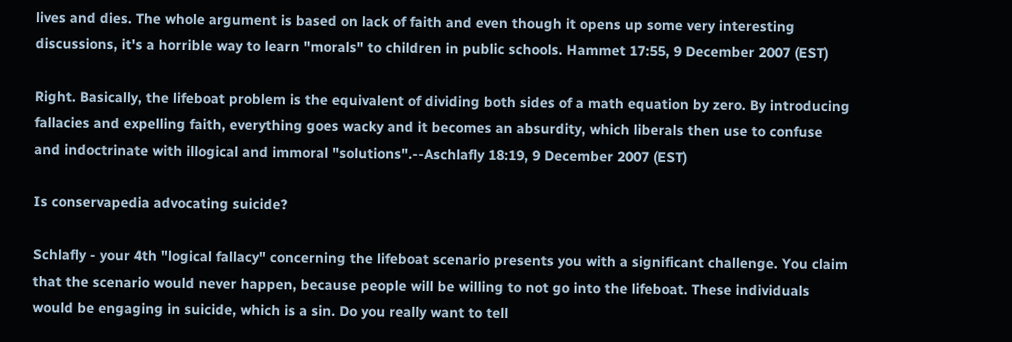lives and dies. The whole argument is based on lack of faith and even though it opens up some very interesting discussions, it's a horrible way to learn "morals" to children in public schools. Hammet 17:55, 9 December 2007 (EST)

Right. Basically, the lifeboat problem is the equivalent of dividing both sides of a math equation by zero. By introducing fallacies and expelling faith, everything goes wacky and it becomes an absurdity, which liberals then use to confuse and indoctrinate with illogical and immoral "solutions".--Aschlafly 18:19, 9 December 2007 (EST)

Is conservapedia advocating suicide?

Schlafly - your 4th "logical fallacy" concerning the lifeboat scenario presents you with a significant challenge. You claim that the scenario would never happen, because people will be willing to not go into the lifeboat. These individuals would be engaging in suicide, which is a sin. Do you really want to tell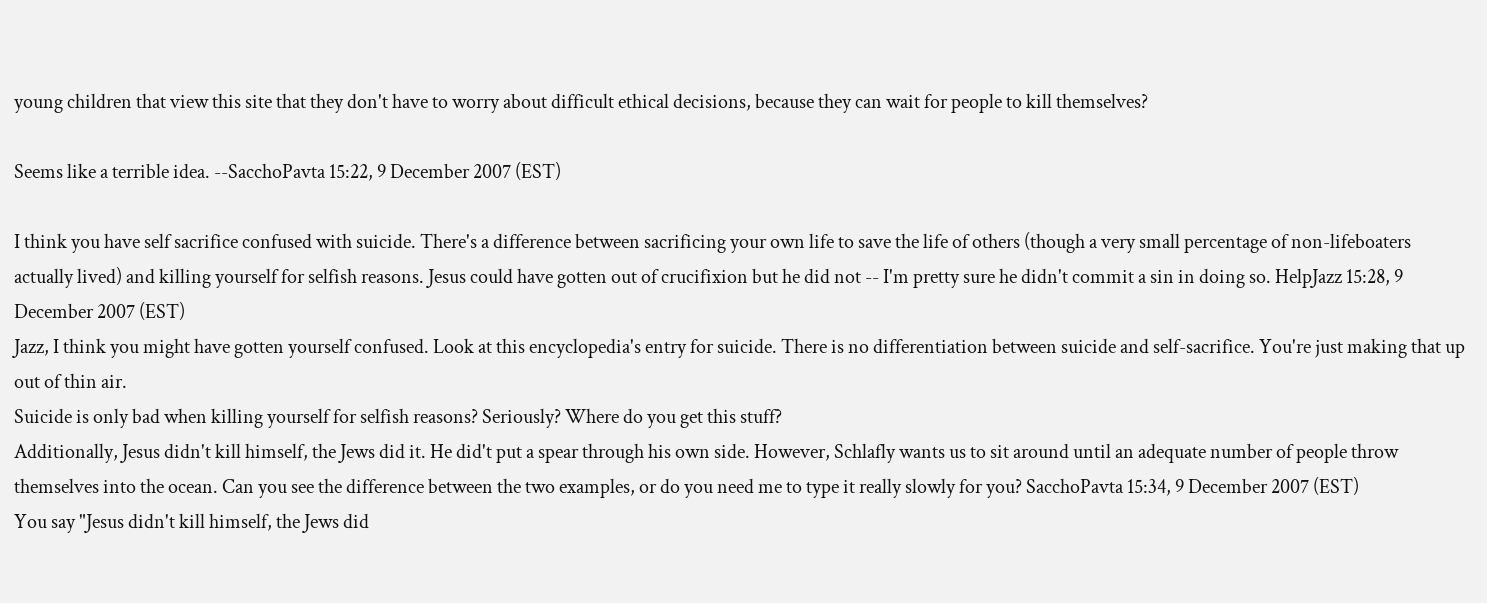young children that view this site that they don't have to worry about difficult ethical decisions, because they can wait for people to kill themselves?

Seems like a terrible idea. --SacchoPavta 15:22, 9 December 2007 (EST)

I think you have self sacrifice confused with suicide. There's a difference between sacrificing your own life to save the life of others (though a very small percentage of non-lifeboaters actually lived) and killing yourself for selfish reasons. Jesus could have gotten out of crucifixion but he did not -- I'm pretty sure he didn't commit a sin in doing so. HelpJazz 15:28, 9 December 2007 (EST)
Jazz, I think you might have gotten yourself confused. Look at this encyclopedia's entry for suicide. There is no differentiation between suicide and self-sacrifice. You're just making that up out of thin air.
Suicide is only bad when killing yourself for selfish reasons? Seriously? Where do you get this stuff?
Additionally, Jesus didn't kill himself, the Jews did it. He did't put a spear through his own side. However, Schlafly wants us to sit around until an adequate number of people throw themselves into the ocean. Can you see the difference between the two examples, or do you need me to type it really slowly for you? SacchoPavta 15:34, 9 December 2007 (EST)
You say "Jesus didn't kill himself, the Jews did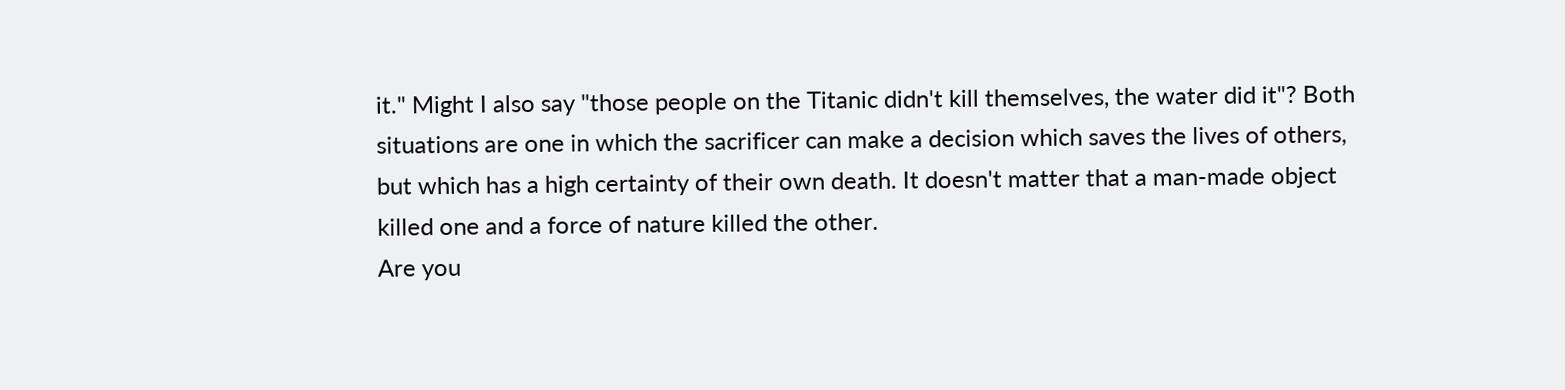it." Might I also say "those people on the Titanic didn't kill themselves, the water did it"? Both situations are one in which the sacrificer can make a decision which saves the lives of others, but which has a high certainty of their own death. It doesn't matter that a man-made object killed one and a force of nature killed the other.
Are you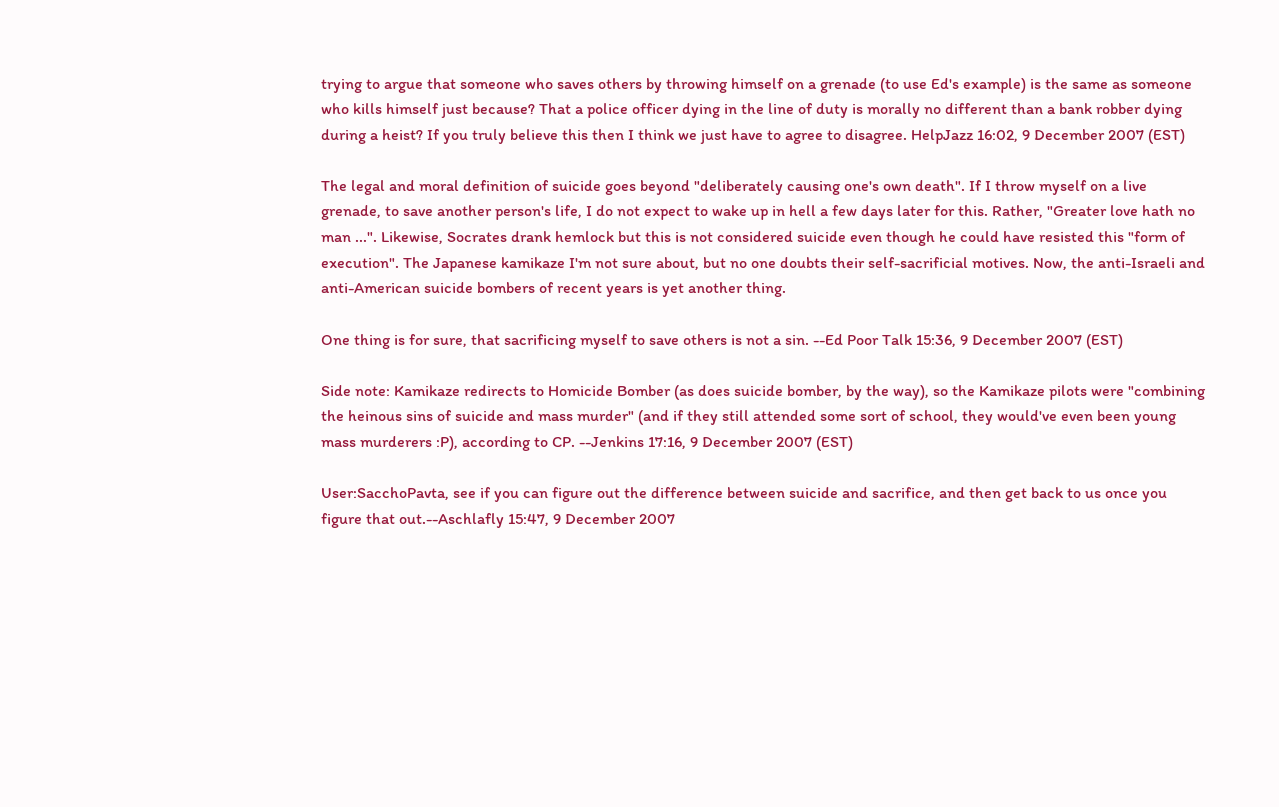trying to argue that someone who saves others by throwing himself on a grenade (to use Ed's example) is the same as someone who kills himself just because? That a police officer dying in the line of duty is morally no different than a bank robber dying during a heist? If you truly believe this then I think we just have to agree to disagree. HelpJazz 16:02, 9 December 2007 (EST)

The legal and moral definition of suicide goes beyond "deliberately causing one's own death". If I throw myself on a live grenade, to save another person's life, I do not expect to wake up in hell a few days later for this. Rather, "Greater love hath no man ...". Likewise, Socrates drank hemlock but this is not considered suicide even though he could have resisted this "form of execution". The Japanese kamikaze I'm not sure about, but no one doubts their self-sacrificial motives. Now, the anti-Israeli and anti-American suicide bombers of recent years is yet another thing.

One thing is for sure, that sacrificing myself to save others is not a sin. --Ed Poor Talk 15:36, 9 December 2007 (EST)

Side note: Kamikaze redirects to Homicide Bomber (as does suicide bomber, by the way), so the Kamikaze pilots were "combining the heinous sins of suicide and mass murder" (and if they still attended some sort of school, they would've even been young mass murderers :P), according to CP. --Jenkins 17:16, 9 December 2007 (EST)

User:SacchoPavta, see if you can figure out the difference between suicide and sacrifice, and then get back to us once you figure that out.--Aschlafly 15:47, 9 December 2007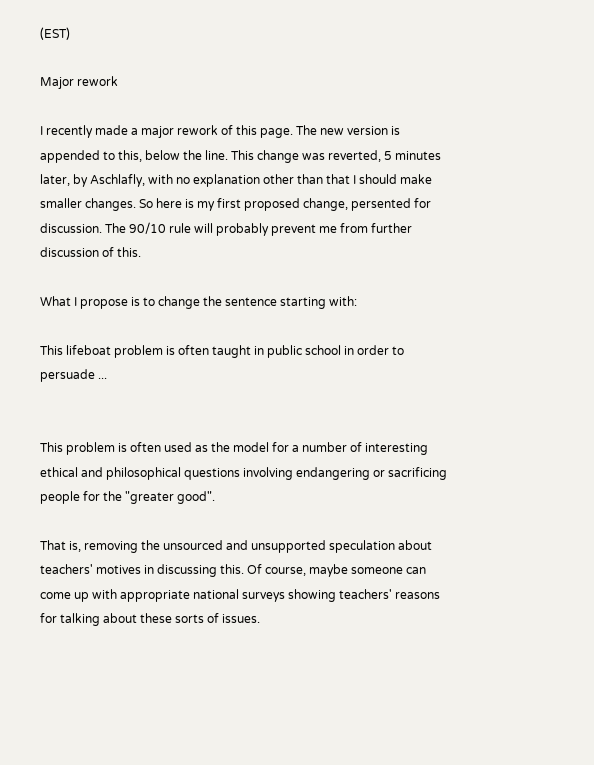(EST)

Major rework

I recently made a major rework of this page. The new version is appended to this, below the line. This change was reverted, 5 minutes later, by Aschlafly, with no explanation other than that I should make smaller changes. So here is my first proposed change, persented for discussion. The 90/10 rule will probably prevent me from further discussion of this.

What I propose is to change the sentence starting with:

This lifeboat problem is often taught in public school in order to persuade ...


This problem is often used as the model for a number of interesting ethical and philosophical questions involving endangering or sacrificing people for the "greater good".

That is, removing the unsourced and unsupported speculation about teachers' motives in discussing this. Of course, maybe someone can come up with appropriate national surveys showing teachers' reasons for talking about these sorts of issues.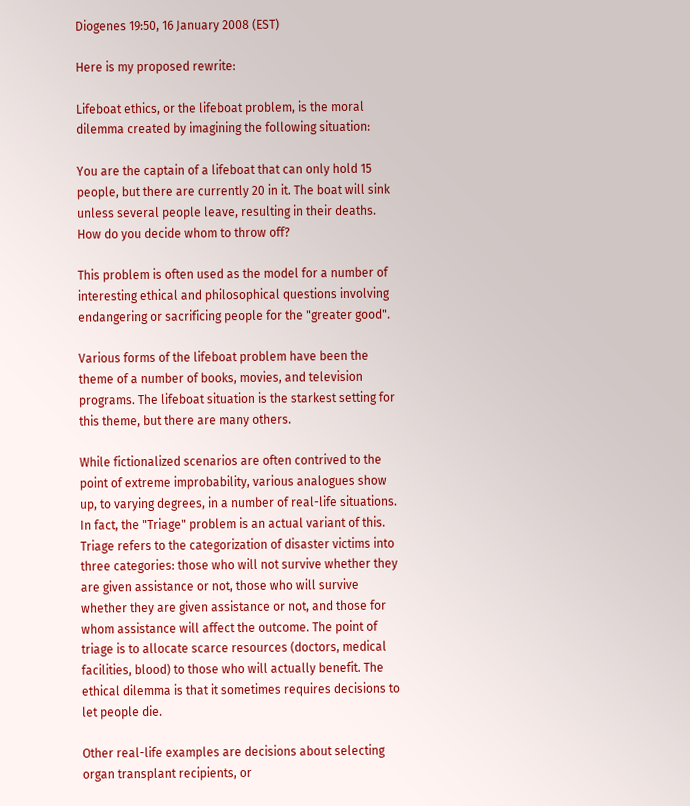Diogenes 19:50, 16 January 2008 (EST)

Here is my proposed rewrite:

Lifeboat ethics, or the lifeboat problem, is the moral dilemma created by imagining the following situation:

You are the captain of a lifeboat that can only hold 15 people, but there are currently 20 in it. The boat will sink unless several people leave, resulting in their deaths. How do you decide whom to throw off?

This problem is often used as the model for a number of interesting ethical and philosophical questions involving endangering or sacrificing people for the "greater good".

Various forms of the lifeboat problem have been the theme of a number of books, movies, and television programs. The lifeboat situation is the starkest setting for this theme, but there are many others.

While fictionalized scenarios are often contrived to the point of extreme improbability, various analogues show up, to varying degrees, in a number of real-life situations. In fact, the "Triage" problem is an actual variant of this. Triage refers to the categorization of disaster victims into three categories: those who will not survive whether they are given assistance or not, those who will survive whether they are given assistance or not, and those for whom assistance will affect the outcome. The point of triage is to allocate scarce resources (doctors, medical facilities, blood) to those who will actually benefit. The ethical dilemma is that it sometimes requires decisions to let people die.

Other real-life examples are decisions about selecting organ transplant recipients, or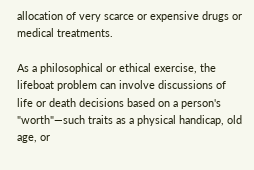allocation of very scarce or expensive drugs or medical treatments.

As a philosophical or ethical exercise, the lifeboat problem can involve discussions of life or death decisions based on a person's "worth"—such traits as a physical handicap, old age, or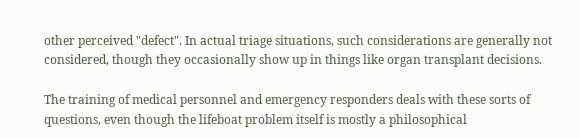other perceived "defect". In actual triage situations, such considerations are generally not considered, though they occasionally show up in things like organ transplant decisions.

The training of medical personnel and emergency responders deals with these sorts of questions, even though the lifeboat problem itself is mostly a philosophical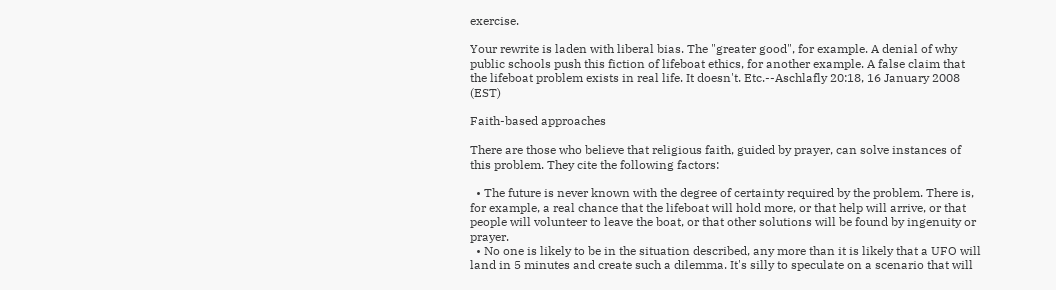exercise.

Your rewrite is laden with liberal bias. The "greater good", for example. A denial of why public schools push this fiction of lifeboat ethics, for another example. A false claim that the lifeboat problem exists in real life. It doesn't. Etc.--Aschlafly 20:18, 16 January 2008 (EST)

Faith-based approaches

There are those who believe that religious faith, guided by prayer, can solve instances of this problem. They cite the following factors:

  • The future is never known with the degree of certainty required by the problem. There is, for example, a real chance that the lifeboat will hold more, or that help will arrive, or that people will volunteer to leave the boat, or that other solutions will be found by ingenuity or prayer.
  • No one is likely to be in the situation described, any more than it is likely that a UFO will land in 5 minutes and create such a dilemma. It's silly to speculate on a scenario that will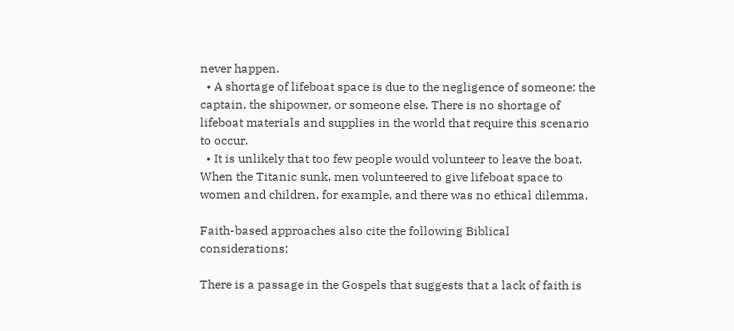never happen.
  • A shortage of lifeboat space is due to the negligence of someone: the captain, the shipowner, or someone else. There is no shortage of lifeboat materials and supplies in the world that require this scenario to occur.
  • It is unlikely that too few people would volunteer to leave the boat. When the Titanic sunk, men volunteered to give lifeboat space to women and children, for example, and there was no ethical dilemma.

Faith-based approaches also cite the following Biblical considerations:

There is a passage in the Gospels that suggests that a lack of faith is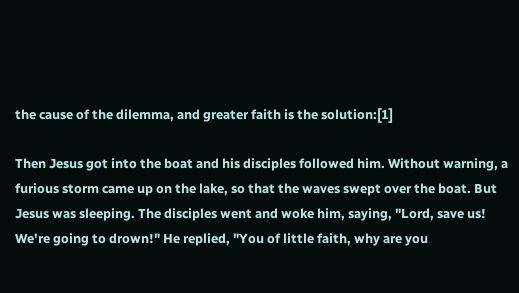the cause of the dilemma, and greater faith is the solution:[1]

Then Jesus got into the boat and his disciples followed him. Without warning, a furious storm came up on the lake, so that the waves swept over the boat. But Jesus was sleeping. The disciples went and woke him, saying, "Lord, save us! We're going to drown!" He replied, "You of little faith, why are you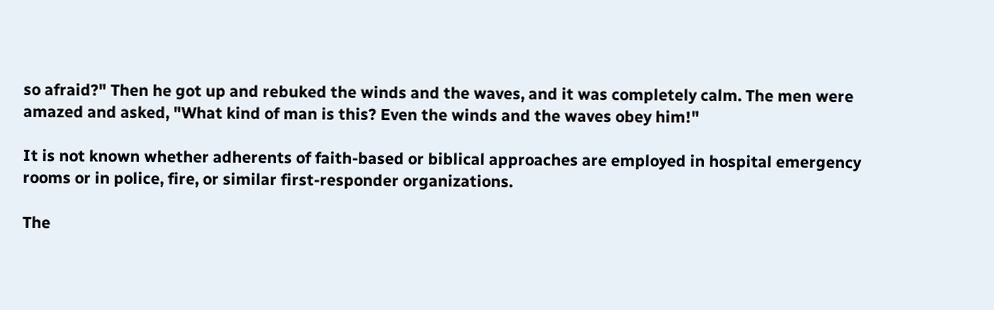so afraid?" Then he got up and rebuked the winds and the waves, and it was completely calm. The men were amazed and asked, "What kind of man is this? Even the winds and the waves obey him!"

It is not known whether adherents of faith-based or biblical approaches are employed in hospital emergency rooms or in police, fire, or similar first-responder organizations.

The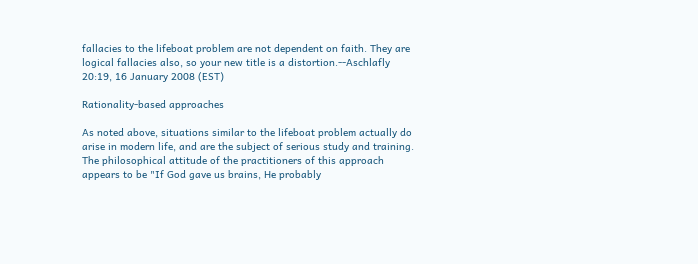fallacies to the lifeboat problem are not dependent on faith. They are logical fallacies also, so your new title is a distortion.--Aschlafly 20:19, 16 January 2008 (EST)

Rationality-based approaches

As noted above, situations similar to the lifeboat problem actually do arise in modern life, and are the subject of serious study and training. The philosophical attitude of the practitioners of this approach appears to be "If God gave us brains, He probably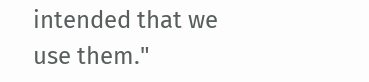intended that we use them."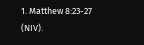1. Matthew 8:23-27 (NIV).